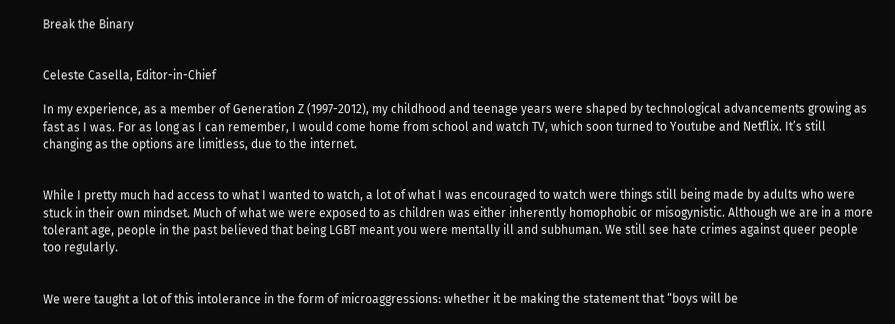Break the Binary


Celeste Casella, Editor-in-Chief

In my experience, as a member of Generation Z (1997-2012), my childhood and teenage years were shaped by technological advancements growing as fast as I was. For as long as I can remember, I would come home from school and watch TV, which soon turned to Youtube and Netflix. It’s still changing as the options are limitless, due to the internet.


While I pretty much had access to what I wanted to watch, a lot of what I was encouraged to watch were things still being made by adults who were stuck in their own mindset. Much of what we were exposed to as children was either inherently homophobic or misogynistic. Although we are in a more tolerant age, people in the past believed that being LGBT meant you were mentally ill and subhuman. We still see hate crimes against queer people too regularly.


We were taught a lot of this intolerance in the form of microaggressions: whether it be making the statement that “boys will be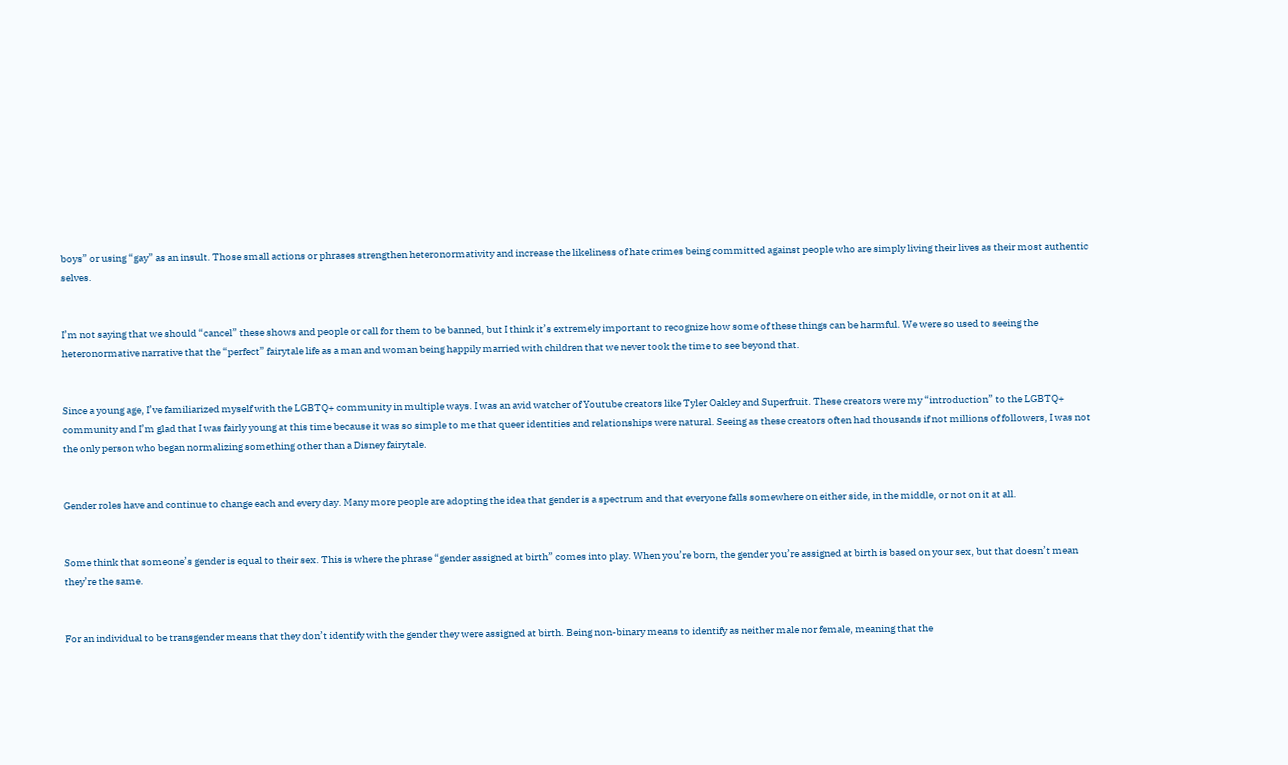boys” or using “gay” as an insult. Those small actions or phrases strengthen heteronormativity and increase the likeliness of hate crimes being committed against people who are simply living their lives as their most authentic selves.


I’m not saying that we should “cancel” these shows and people or call for them to be banned, but I think it’s extremely important to recognize how some of these things can be harmful. We were so used to seeing the heteronormative narrative that the “perfect” fairytale life as a man and woman being happily married with children that we never took the time to see beyond that.


Since a young age, I’ve familiarized myself with the LGBTQ+ community in multiple ways. I was an avid watcher of Youtube creators like Tyler Oakley and Superfruit. These creators were my “introduction” to the LGBTQ+ community and I’m glad that I was fairly young at this time because it was so simple to me that queer identities and relationships were natural. Seeing as these creators often had thousands if not millions of followers, I was not the only person who began normalizing something other than a Disney fairytale.


Gender roles have and continue to change each and every day. Many more people are adopting the idea that gender is a spectrum and that everyone falls somewhere on either side, in the middle, or not on it at all.


Some think that someone’s gender is equal to their sex. This is where the phrase “gender assigned at birth” comes into play. When you’re born, the gender you’re assigned at birth is based on your sex, but that doesn’t mean they’re the same.


For an individual to be transgender means that they don’t identify with the gender they were assigned at birth. Being non-binary means to identify as neither male nor female, meaning that the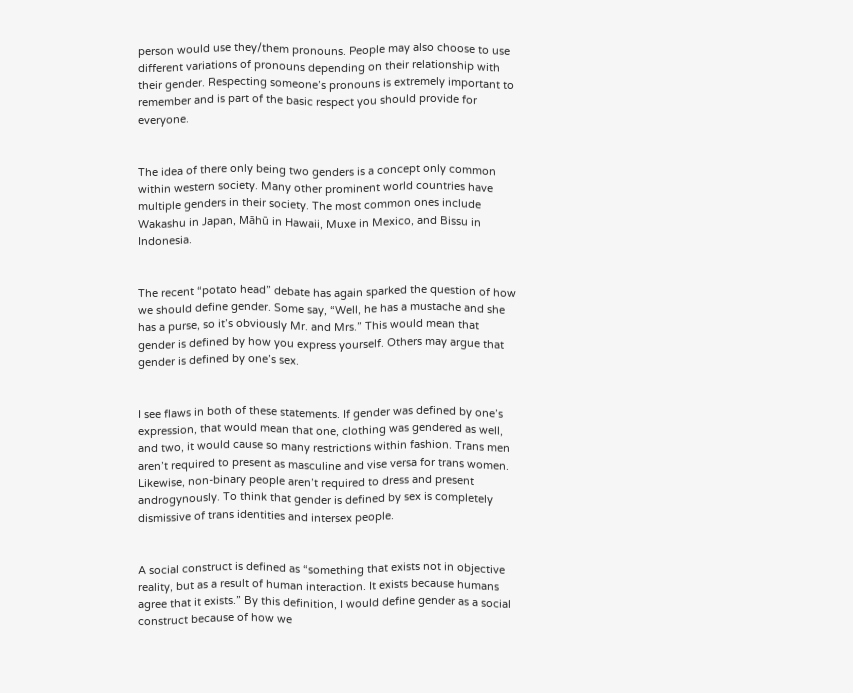person would use they/them pronouns. People may also choose to use different variations of pronouns depending on their relationship with their gender. Respecting someone’s pronouns is extremely important to remember and is part of the basic respect you should provide for everyone.


The idea of there only being two genders is a concept only common within western society. Many other prominent world countries have multiple genders in their society. The most common ones include Wakashu in Japan, Māhū in Hawaii, Muxe in Mexico, and Bissu in Indonesia.


The recent “potato head” debate has again sparked the question of how we should define gender. Some say, “Well, he has a mustache and she has a purse, so it’s obviously Mr. and Mrs.” This would mean that gender is defined by how you express yourself. Others may argue that gender is defined by one’s sex.


I see flaws in both of these statements. If gender was defined by one’s expression, that would mean that one, clothing was gendered as well, and two, it would cause so many restrictions within fashion. Trans men aren’t required to present as masculine and vise versa for trans women. Likewise, non-binary people aren’t required to dress and present androgynously. To think that gender is defined by sex is completely dismissive of trans identities and intersex people.


A social construct is defined as “something that exists not in objective reality, but as a result of human interaction. It exists because humans agree that it exists.” By this definition, I would define gender as a social construct because of how we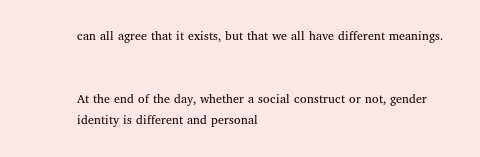can all agree that it exists, but that we all have different meanings.


At the end of the day, whether a social construct or not, gender identity is different and personal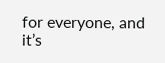for everyone, and it’s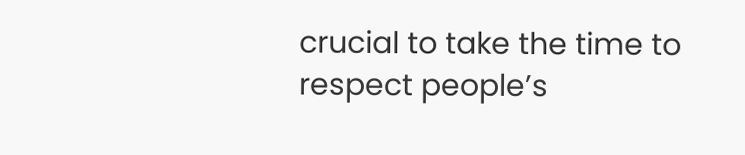crucial to take the time to respect people’s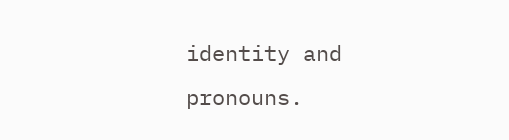identity and pronouns.